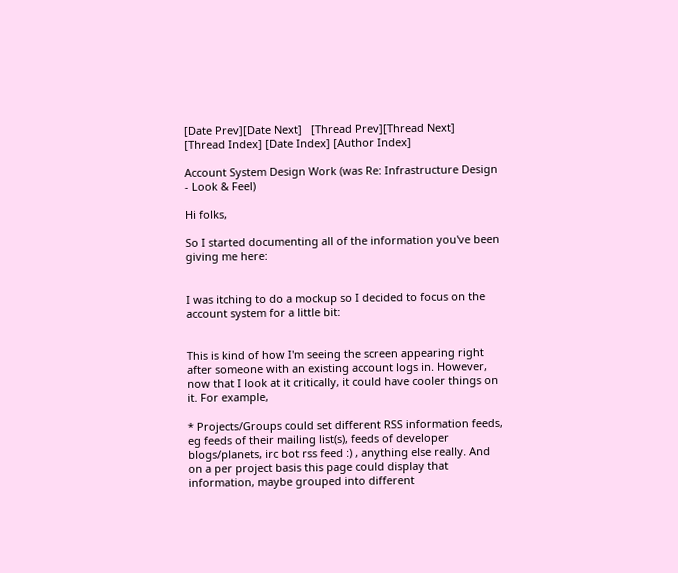[Date Prev][Date Next]   [Thread Prev][Thread Next]   [Thread Index] [Date Index] [Author Index]

Account System Design Work (was Re: Infrastructure Design - Look & Feel)

Hi folks,

So I started documenting all of the information you've been giving me here:


I was itching to do a mockup so I decided to focus on the account system for a little bit:


This is kind of how I'm seeing the screen appearing right after someone with an existing account logs in. However, now that I look at it critically, it could have cooler things on it. For example,

* Projects/Groups could set different RSS information feeds, eg feeds of their mailing list(s), feeds of developer blogs/planets, irc bot rss feed :) , anything else really. And on a per project basis this page could display that information, maybe grouped into different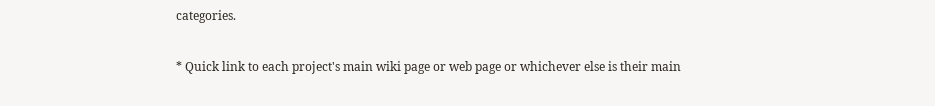categories.

* Quick link to each project's main wiki page or web page or whichever else is their main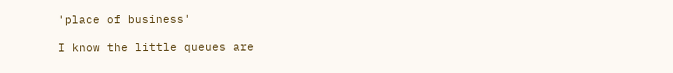'place of business'

I know the little queues are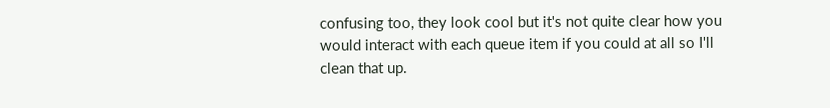confusing too, they look cool but it's not quite clear how you would interact with each queue item if you could at all so I'll clean that up.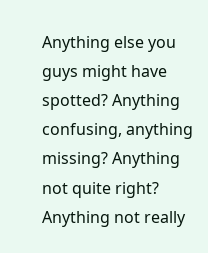Anything else you guys might have spotted? Anything confusing, anything missing? Anything not quite right? Anything not really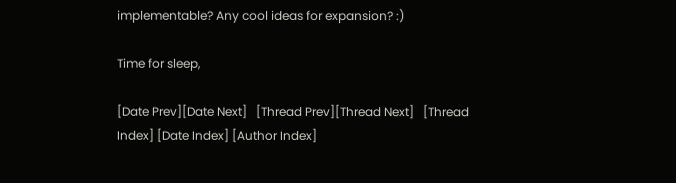implementable? Any cool ideas for expansion? :)

Time for sleep,

[Date Prev][Date Next]   [Thread Prev][Thread Next]   [Thread Index] [Date Index] [Author Index]